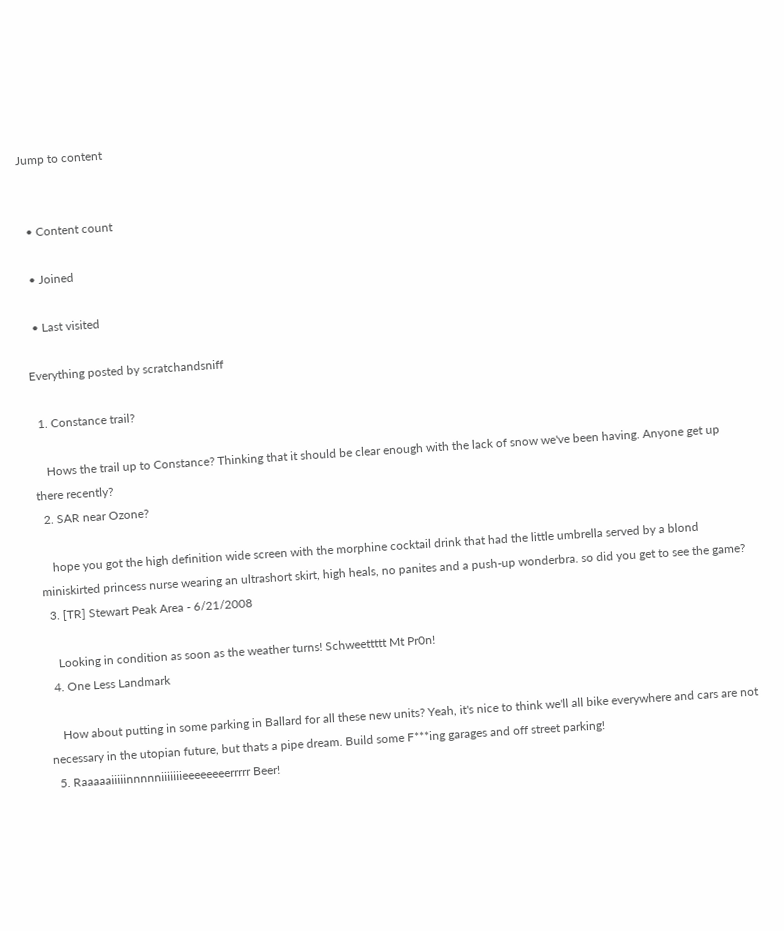Jump to content


  • Content count

  • Joined

  • Last visited

Everything posted by scratchandsniff

  1. Constance trail?

    Hows the trail up to Constance? Thinking that it should be clear enough with the lack of snow we've been having. Anyone get up there recently?
  2. SAR near Ozone?

    hope you got the high definition wide screen with the morphine cocktail drink that had the little umbrella served by a blond miniskirted princess nurse wearing an ultrashort skirt, high heals, no panites and a push-up wonderbra. so did you get to see the game?
  3. [TR] Stewart Peak Area - 6/21/2008

    Looking in condition as soon as the weather turns! Schweettttt Mt Pr0n!
  4. One Less Landmark

    How about putting in some parking in Ballard for all these new units? Yeah, it's nice to think we'll all bike everywhere and cars are not necessary in the utopian future, but thats a pipe dream. Build some F***ing garages and off street parking!
  5. Raaaaaiiiiinnnnniiiiiiieeeeeeeerrrrr Beer!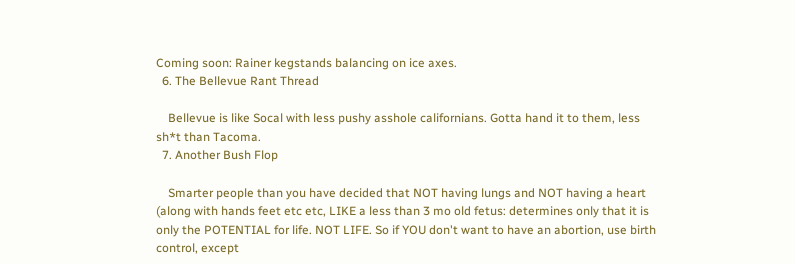Coming soon: Rainer kegstands balancing on ice axes.
  6. The Bellevue Rant Thread

    Bellevue is like Socal with less pushy asshole californians. Gotta hand it to them, less sh*t than Tacoma.
  7. Another Bush Flop

    Smarter people than you have decided that NOT having lungs and NOT having a heart (along with hands feet etc etc, LIKE a less than 3 mo old fetus: determines only that it is only the POTENTIAL for life. NOT LIFE. So if YOU don't want to have an abortion, use birth control, except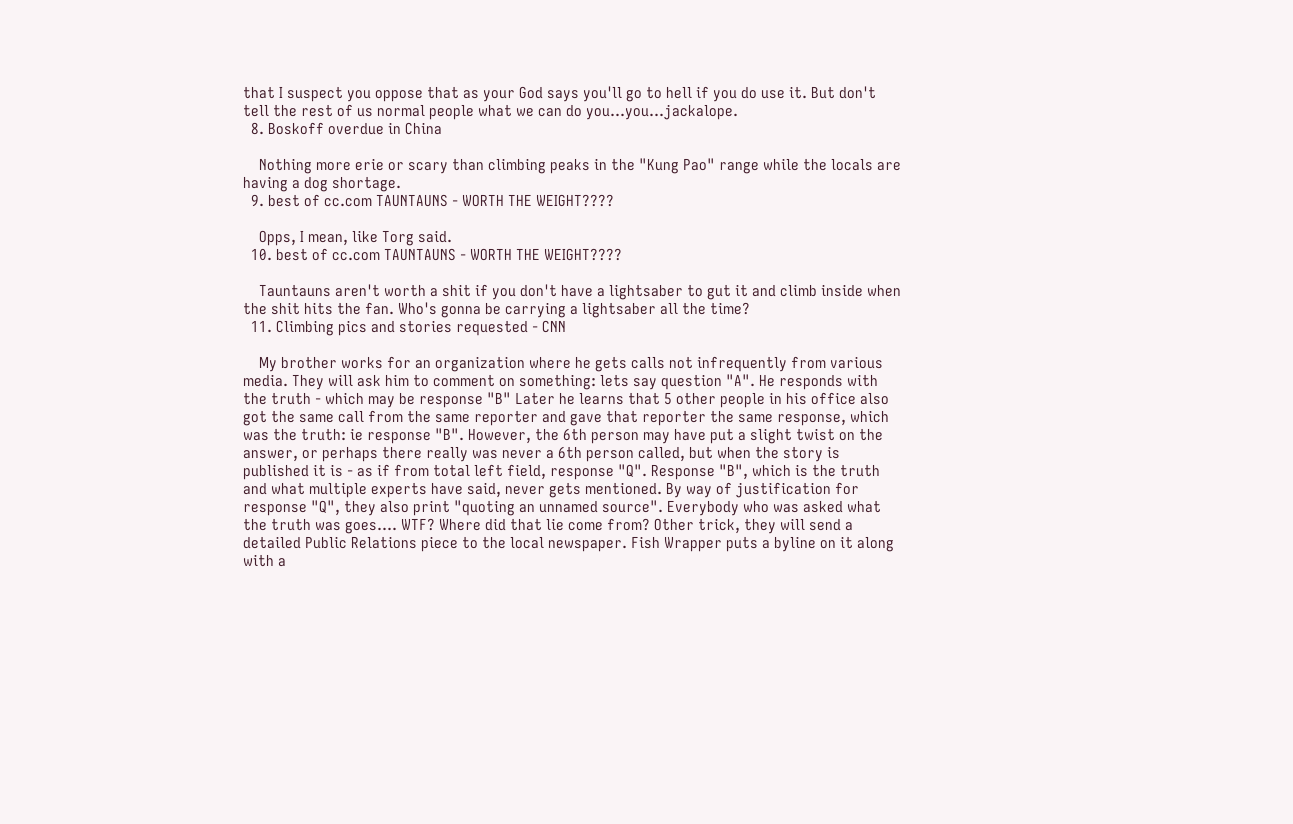that I suspect you oppose that as your God says you'll go to hell if you do use it. But don't tell the rest of us normal people what we can do you...you...jackalope.
  8. Boskoff overdue in China

    Nothing more erie or scary than climbing peaks in the "Kung Pao" range while the locals are having a dog shortage.
  9. best of cc.com TAUNTAUNS - WORTH THE WEIGHT????

    Opps, I mean, like Torg said.
  10. best of cc.com TAUNTAUNS - WORTH THE WEIGHT????

    Tauntauns aren't worth a shit if you don't have a lightsaber to gut it and climb inside when the shit hits the fan. Who's gonna be carrying a lightsaber all the time?
  11. Climbing pics and stories requested - CNN

    My brother works for an organization where he gets calls not infrequently from various media. They will ask him to comment on something: lets say question "A". He responds with the truth - which may be response "B" Later he learns that 5 other people in his office also got the same call from the same reporter and gave that reporter the same response, which was the truth: ie response "B". However, the 6th person may have put a slight twist on the answer, or perhaps there really was never a 6th person called, but when the story is published it is - as if from total left field, response "Q". Response "B", which is the truth and what multiple experts have said, never gets mentioned. By way of justification for response "Q", they also print "quoting an unnamed source". Everybody who was asked what the truth was goes.... WTF? Where did that lie come from? Other trick, they will send a detailed Public Relations piece to the local newspaper. Fish Wrapper puts a byline on it along with a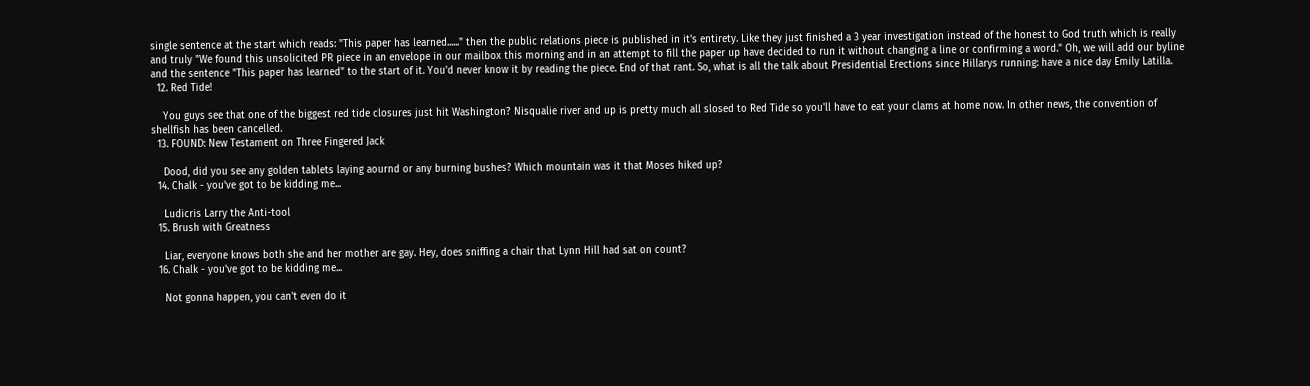single sentence at the start which reads: "This paper has learned......" then the public relations piece is published in it's entirety. Like they just finished a 3 year investigation instead of the honest to God truth which is really and truly "We found this unsolicited PR piece in an envelope in our mailbox this morning and in an attempt to fill the paper up have decided to run it without changing a line or confirming a word." Oh, we will add our byline and the sentence "This paper has learned" to the start of it. You'd never know it by reading the piece. End of that rant. So, what is all the talk about Presidential Erections since Hillarys running: have a nice day Emily Latilla.
  12. Red Tide!

    You guys see that one of the biggest red tide closures just hit Washington? Nisqualie river and up is pretty much all slosed to Red Tide so you'll have to eat your clams at home now. In other news, the convention of shellfish has been cancelled.
  13. FOUND: New Testament on Three Fingered Jack

    Dood, did you see any golden tablets laying aournd or any burning bushes? Which mountain was it that Moses hiked up?
  14. Chalk - you've got to be kidding me...

    Ludicris Larry the Anti-tool
  15. Brush with Greatness

    Liar, everyone knows both she and her mother are gay. Hey, does sniffing a chair that Lynn Hill had sat on count?
  16. Chalk - you've got to be kidding me...

    Not gonna happen, you can't even do it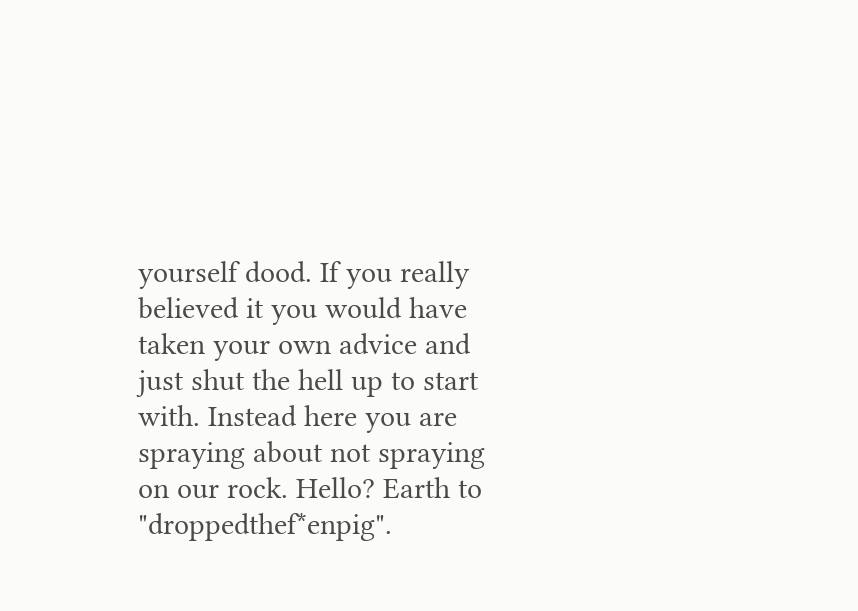yourself dood. If you really believed it you would have taken your own advice and just shut the hell up to start with. Instead here you are spraying about not spraying on our rock. Hello? Earth to "droppedthef*enpig".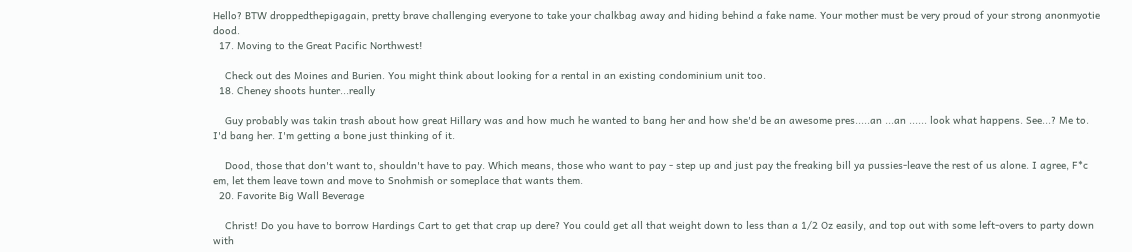Hello? BTW droppedthepigagain, pretty brave challenging everyone to take your chalkbag away and hiding behind a fake name. Your mother must be very proud of your strong anonmyotie dood.
  17. Moving to the Great Pacific Northwest!

    Check out des Moines and Burien. You might think about looking for a rental in an existing condominium unit too.
  18. Cheney shoots hunter...really

    Guy probably was takin trash about how great Hillary was and how much he wanted to bang her and how she'd be an awesome pres.....an ...an ...... look what happens. See...? Me to. I'd bang her. I'm getting a bone just thinking of it.

    Dood, those that don't want to, shouldn't have to pay. Which means, those who want to pay - step up and just pay the freaking bill ya pussies-leave the rest of us alone. I agree, F*c em, let them leave town and move to Snohmish or someplace that wants them.
  20. Favorite Big Wall Beverage

    Christ! Do you have to borrow Hardings Cart to get that crap up dere? You could get all that weight down to less than a 1/2 Oz easily, and top out with some left-overs to party down with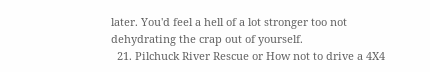later. You'd feel a hell of a lot stronger too not dehydrating the crap out of yourself.
  21. Pilchuck River Rescue or How not to drive a 4X4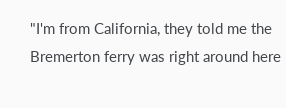"I'm from California, they told me the Bremerton ferry was right around here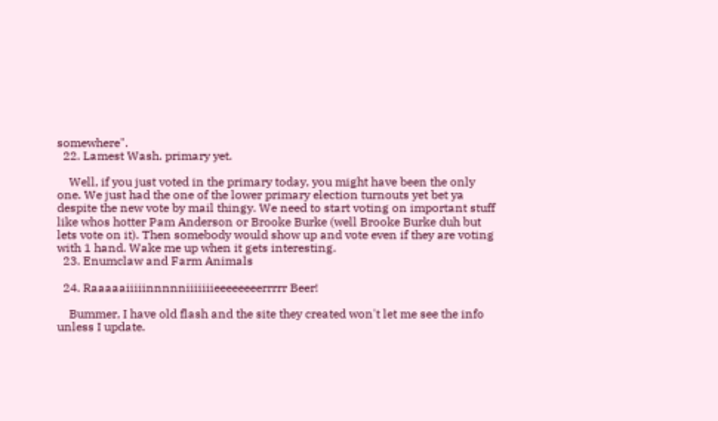somewhere".
  22. Lamest Wash. primary yet.

    Well, if you just voted in the primary today, you might have been the only one. We just had the one of the lower primary election turnouts yet bet ya despite the new vote by mail thingy. We need to start voting on important stuff like whos hotter Pam Anderson or Brooke Burke (well Brooke Burke duh but lets vote on it). Then somebody would show up and vote even if they are voting with 1 hand. Wake me up when it gets interesting.
  23. Enumclaw and Farm Animals

  24. Raaaaaiiiiinnnnniiiiiiieeeeeeeerrrrr Beer!

    Bummer, I have old flash and the site they created won't let me see the info unless I update.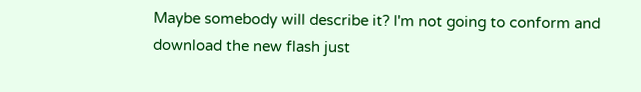Maybe somebody will describe it? I'm not going to conform and download the new flash just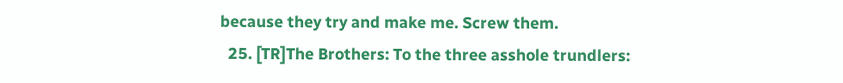because they try and make me. Screw them.
  25. [TR]The Brothers: To the three asshole trundlers: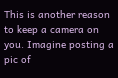This is another reason to keep a camera on you. Imagine posting a pic of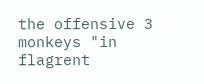the offensive 3 monkeys "in flagrent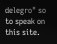delegro" so to speak on this site.